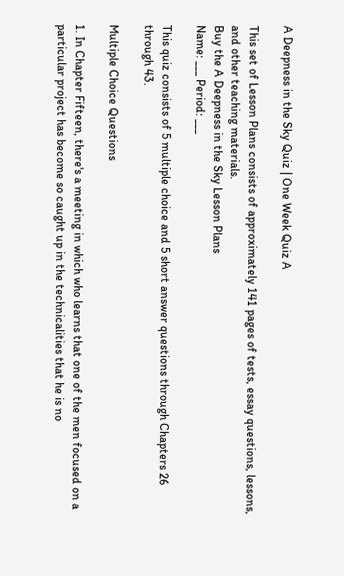A Deepness in the Sky Quiz | One Week Quiz A

This set of Lesson Plans consists of approximately 141 pages of tests, essay questions, lessons, and other teaching materials.
Buy the A Deepness in the Sky Lesson Plans
Name: ___ Period: ___

This quiz consists of 5 multiple choice and 5 short answer questions through Chapters 26 through 43.

Multiple Choice Questions

1. In Chapter Fifteen, there's a meeting in which who learns that one of the men focused on a particular project has become so caught up in the technicalities that he is no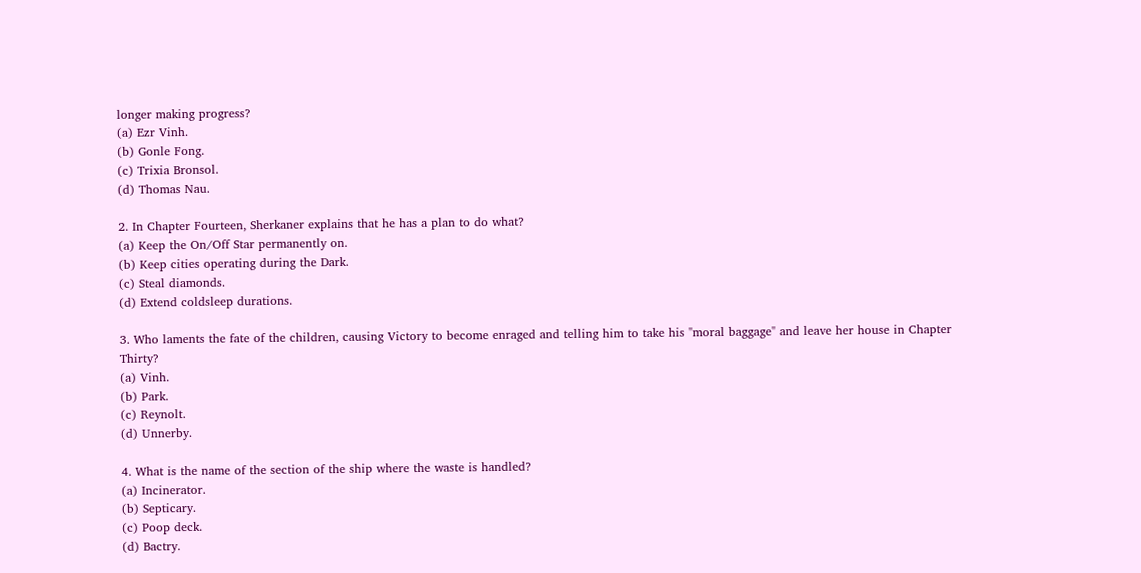longer making progress?
(a) Ezr Vinh.
(b) Gonle Fong.
(c) Trixia Bronsol.
(d) Thomas Nau.

2. In Chapter Fourteen, Sherkaner explains that he has a plan to do what?
(a) Keep the On/Off Star permanently on.
(b) Keep cities operating during the Dark.
(c) Steal diamonds.
(d) Extend coldsleep durations.

3. Who laments the fate of the children, causing Victory to become enraged and telling him to take his "moral baggage" and leave her house in Chapter Thirty?
(a) Vinh.
(b) Park.
(c) Reynolt.
(d) Unnerby.

4. What is the name of the section of the ship where the waste is handled?
(a) Incinerator.
(b) Septicary.
(c) Poop deck.
(d) Bactry.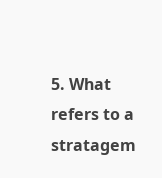5. What refers to a stratagem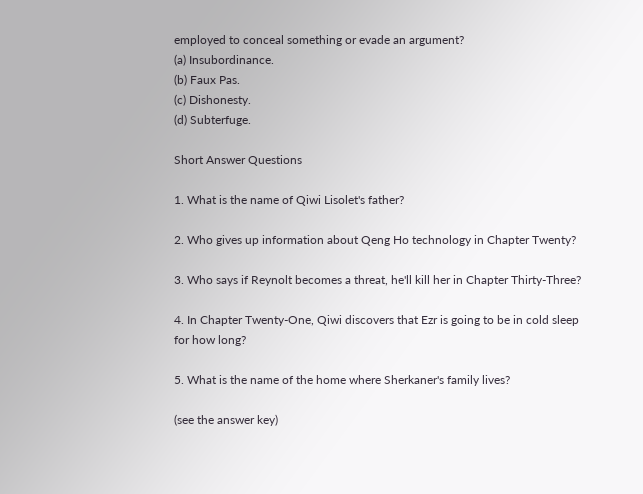employed to conceal something or evade an argument?
(a) Insubordinance.
(b) Faux Pas.
(c) Dishonesty.
(d) Subterfuge.

Short Answer Questions

1. What is the name of Qiwi Lisolet's father?

2. Who gives up information about Qeng Ho technology in Chapter Twenty?

3. Who says if Reynolt becomes a threat, he'll kill her in Chapter Thirty-Three?

4. In Chapter Twenty-One, Qiwi discovers that Ezr is going to be in cold sleep for how long?

5. What is the name of the home where Sherkaner's family lives?

(see the answer key)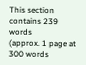This section contains 239 words
(approx. 1 page at 300 words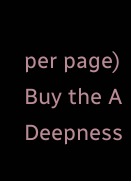per page)
Buy the A Deepness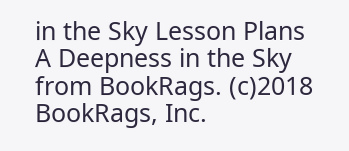in the Sky Lesson Plans
A Deepness in the Sky from BookRags. (c)2018 BookRags, Inc.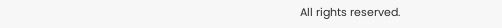All rights reserved.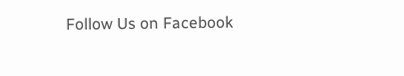Follow Us on Facebook